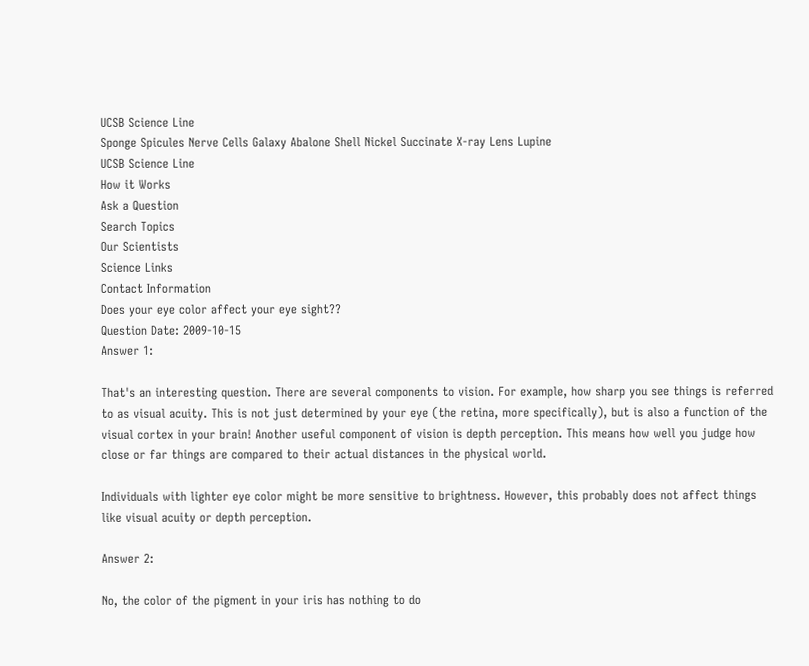UCSB Science Line
Sponge Spicules Nerve Cells Galaxy Abalone Shell Nickel Succinate X-ray Lens Lupine
UCSB Science Line
How it Works
Ask a Question
Search Topics
Our Scientists
Science Links
Contact Information
Does your eye color affect your eye sight??
Question Date: 2009-10-15
Answer 1:

That's an interesting question. There are several components to vision. For example, how sharp you see things is referred to as visual acuity. This is not just determined by your eye (the retina, more specifically), but is also a function of the visual cortex in your brain! Another useful component of vision is depth perception. This means how well you judge how close or far things are compared to their actual distances in the physical world.

Individuals with lighter eye color might be more sensitive to brightness. However, this probably does not affect things like visual acuity or depth perception.

Answer 2:

No, the color of the pigment in your iris has nothing to do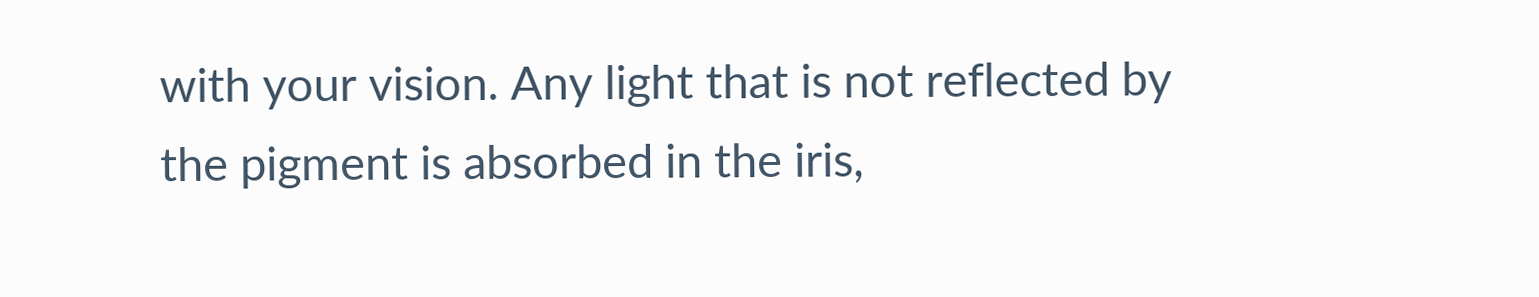with your vision. Any light that is not reflected by the pigment is absorbed in the iris,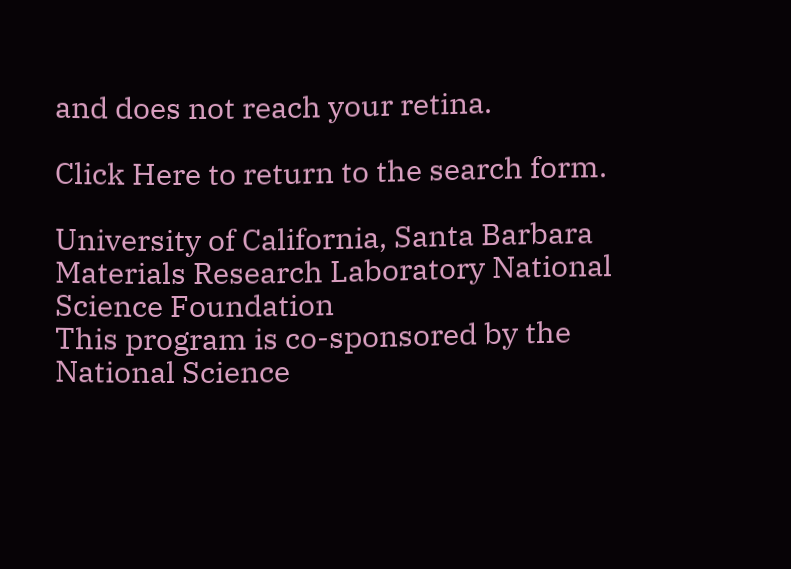and does not reach your retina.

Click Here to return to the search form.

University of California, Santa Barbara Materials Research Laboratory National Science Foundation
This program is co-sponsored by the National Science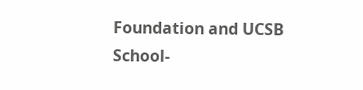Foundation and UCSB School-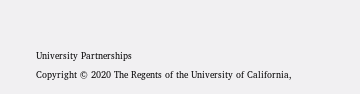University Partnerships
Copyright © 2020 The Regents of the University of California,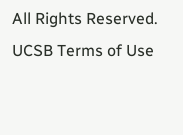All Rights Reserved.
UCSB Terms of Use